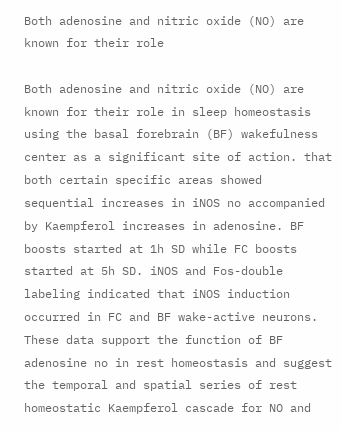Both adenosine and nitric oxide (NO) are known for their role

Both adenosine and nitric oxide (NO) are known for their role in sleep homeostasis using the basal forebrain (BF) wakefulness center as a significant site of action. that both certain specific areas showed sequential increases in iNOS no accompanied by Kaempferol increases in adenosine. BF boosts started at 1h SD while FC boosts started at 5h SD. iNOS and Fos-double labeling indicated that iNOS induction occurred in FC and BF wake-active neurons. These data support the function of BF adenosine no in rest homeostasis and suggest the temporal and spatial series of rest homeostatic Kaempferol cascade for NO and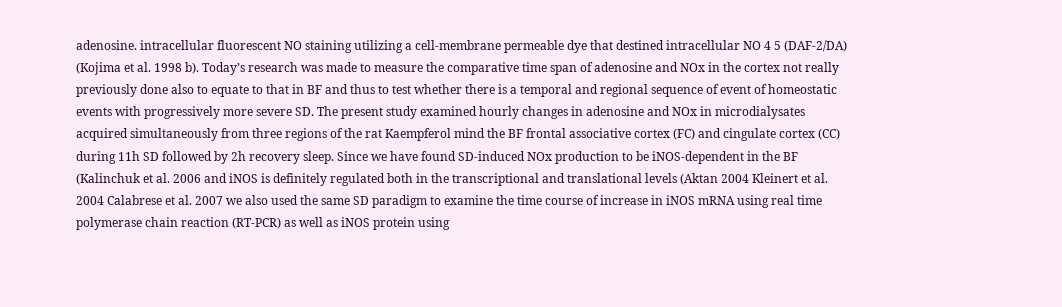adenosine. intracellular fluorescent NO staining utilizing a cell-membrane permeable dye that destined intracellular NO 4 5 (DAF-2/DA) (Kojima et al. 1998 b). Today’s research was made to measure the comparative time span of adenosine and NOx in the cortex not really previously done also to equate to that in BF and thus to test whether there is a temporal and regional sequence of event of homeostatic events with progressively more severe SD. The present study examined hourly changes in adenosine and NOx in microdialysates acquired simultaneously from three regions of the rat Kaempferol mind the BF frontal associative cortex (FC) and cingulate cortex (CC) during 11h SD followed by 2h recovery sleep. Since we have found SD-induced NOx production to be iNOS-dependent in the BF (Kalinchuk et al. 2006 and iNOS is definitely regulated both in the transcriptional and translational levels (Aktan 2004 Kleinert et al. 2004 Calabrese et al. 2007 we also used the same SD paradigm to examine the time course of increase in iNOS mRNA using real time polymerase chain reaction (RT-PCR) as well as iNOS protein using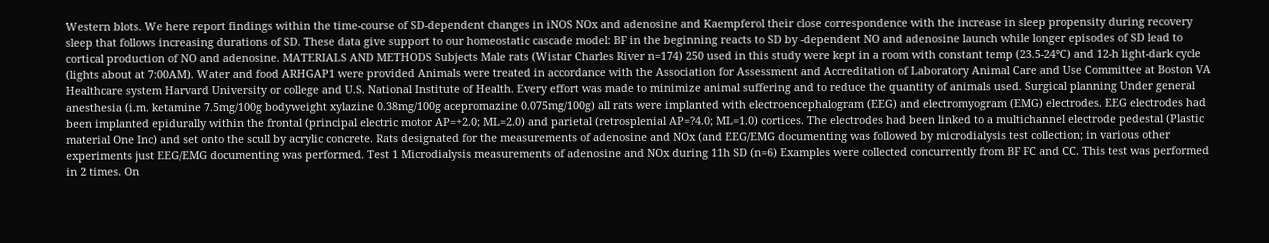Western blots. We here report findings within the time-course of SD-dependent changes in iNOS NOx and adenosine and Kaempferol their close correspondence with the increase in sleep propensity during recovery sleep that follows increasing durations of SD. These data give support to our homeostatic cascade model: BF in the beginning reacts to SD by -dependent NO and adenosine launch while longer episodes of SD lead to cortical production of NO and adenosine. MATERIALS AND METHODS Subjects Male rats (Wistar Charles River n=174) 250 used in this study were kept in a room with constant temp (23.5-24°C) and 12-h light-dark cycle (lights about at 7:00AM). Water and food ARHGAP1 were provided Animals were treated in accordance with the Association for Assessment and Accreditation of Laboratory Animal Care and Use Committee at Boston VA Healthcare system Harvard University or college and U.S. National Institute of Health. Every effort was made to minimize animal suffering and to reduce the quantity of animals used. Surgical planning Under general anesthesia (i.m. ketamine 7.5mg/100g bodyweight xylazine 0.38mg/100g acepromazine 0.075mg/100g) all rats were implanted with electroencephalogram (EEG) and electromyogram (EMG) electrodes. EEG electrodes had been implanted epidurally within the frontal (principal electric motor AP=+2.0; ML=2.0) and parietal (retrosplenial AP=?4.0; ML=1.0) cortices. The electrodes had been linked to a multichannel electrode pedestal (Plastic material One Inc) and set onto the scull by acrylic concrete. Rats designated for the measurements of adenosine and NOx (and EEG/EMG documenting was followed by microdialysis test collection; in various other experiments just EEG/EMG documenting was performed. Test 1 Microdialysis measurements of adenosine and NOx during 11h SD (n=6) Examples were collected concurrently from BF FC and CC. This test was performed in 2 times. On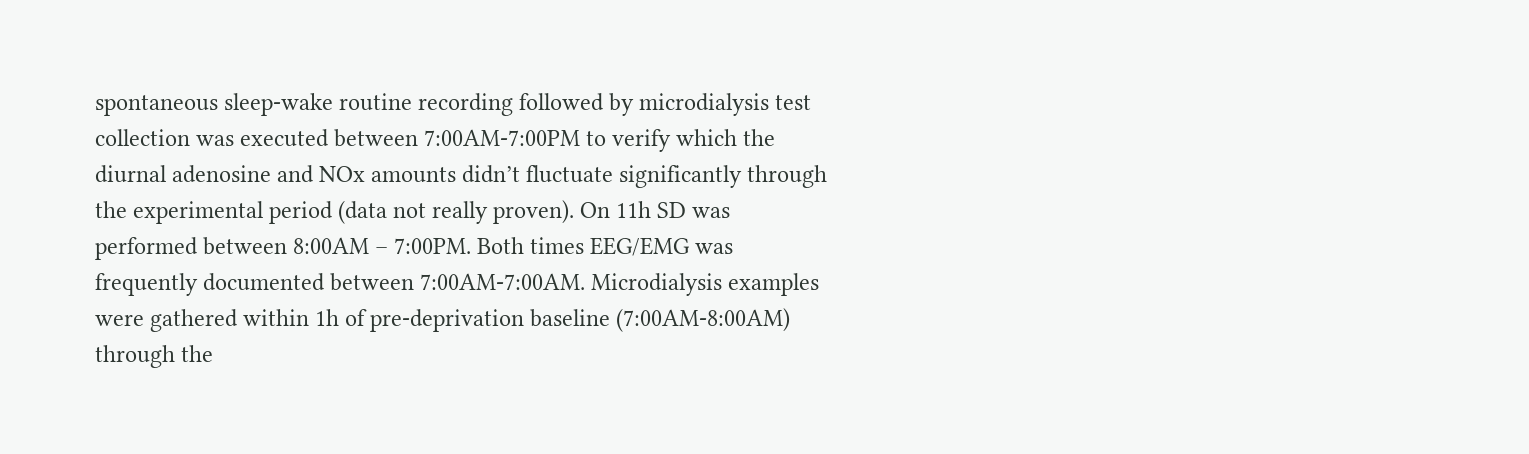spontaneous sleep-wake routine recording followed by microdialysis test collection was executed between 7:00AM-7:00PM to verify which the diurnal adenosine and NOx amounts didn’t fluctuate significantly through the experimental period (data not really proven). On 11h SD was performed between 8:00AM – 7:00PM. Both times EEG/EMG was frequently documented between 7:00AM-7:00AM. Microdialysis examples were gathered within 1h of pre-deprivation baseline (7:00AM-8:00AM) through the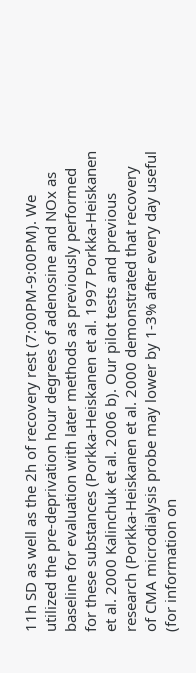11h SD as well as the 2h of recovery rest (7:00PM-9:00PM). We utilized the pre-deprivation hour degrees of adenosine and NOx as baseline for evaluation with later methods as previously performed for these substances (Porkka-Heiskanen et al. 1997 Porkka-Heiskanen et al. 2000 Kalinchuk et al. 2006 b). Our pilot tests and previous research (Porkka-Heiskanen et al. 2000 demonstrated that recovery of CMA microdialysis probe may lower by 1-3% after every day useful (for information on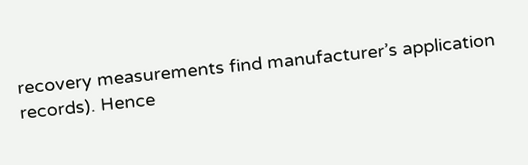recovery measurements find manufacturer’s application records). Hence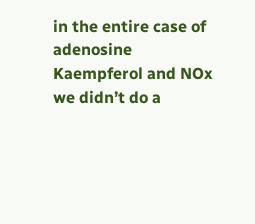in the entire case of adenosine Kaempferol and NOx we didn’t do a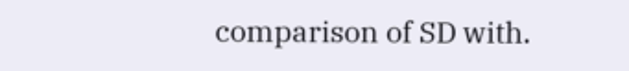comparison of SD with.